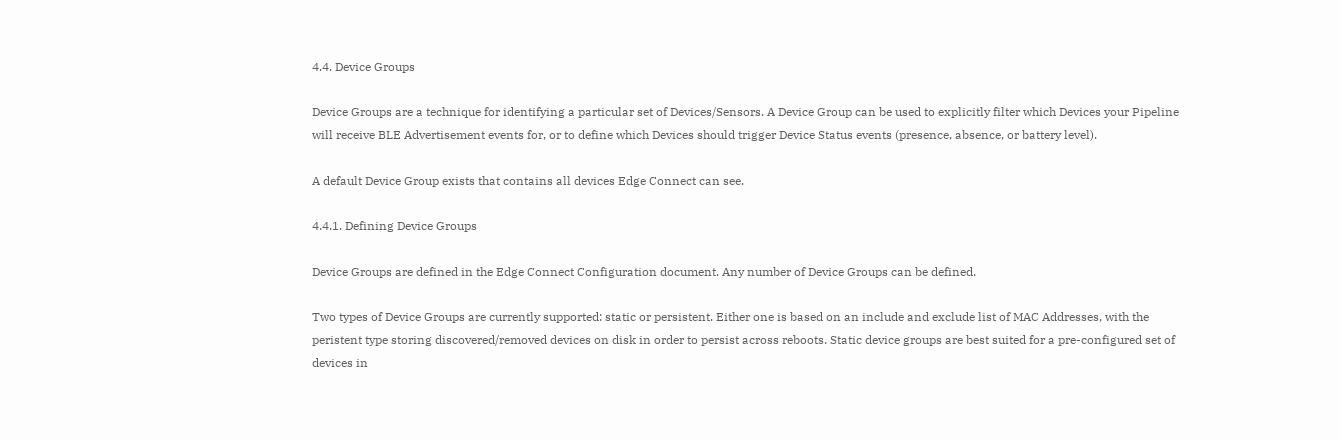4.4. Device Groups

Device Groups are a technique for identifying a particular set of Devices/Sensors. A Device Group can be used to explicitly filter which Devices your Pipeline will receive BLE Advertisement events for, or to define which Devices should trigger Device Status events (presence, absence, or battery level).

A default Device Group exists that contains all devices Edge Connect can see.

4.4.1. Defining Device Groups

Device Groups are defined in the Edge Connect Configuration document. Any number of Device Groups can be defined.

Two types of Device Groups are currently supported: static or persistent. Either one is based on an include and exclude list of MAC Addresses, with the peristent type storing discovered/removed devices on disk in order to persist across reboots. Static device groups are best suited for a pre-configured set of devices in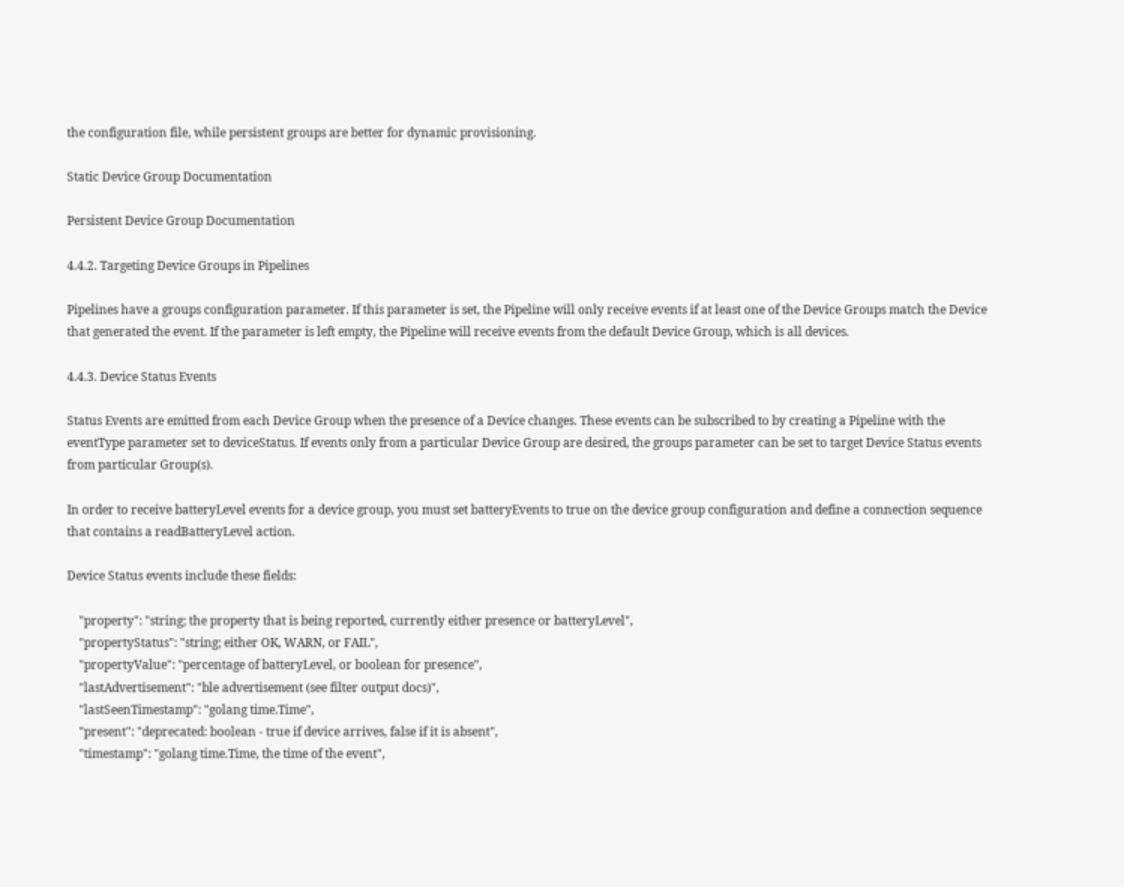the configuration file, while persistent groups are better for dynamic provisioning.

Static Device Group Documentation

Persistent Device Group Documentation

4.4.2. Targeting Device Groups in Pipelines

Pipelines have a groups configuration parameter. If this parameter is set, the Pipeline will only receive events if at least one of the Device Groups match the Device that generated the event. If the parameter is left empty, the Pipeline will receive events from the default Device Group, which is all devices.

4.4.3. Device Status Events

Status Events are emitted from each Device Group when the presence of a Device changes. These events can be subscribed to by creating a Pipeline with the eventType parameter set to deviceStatus. If events only from a particular Device Group are desired, the groups parameter can be set to target Device Status events from particular Group(s).

In order to receive batteryLevel events for a device group, you must set batteryEvents to true on the device group configuration and define a connection sequence that contains a readBatteryLevel action.

Device Status events include these fields:

    "property": "string; the property that is being reported, currently either presence or batteryLevel",
    "propertyStatus": "string; either OK, WARN, or FAIL",
    "propertyValue": "percentage of batteryLevel, or boolean for presence",
    "lastAdvertisement": "ble advertisement (see filter output docs)",
    "lastSeenTimestamp": "golang time.Time",
    "present": "deprecated: boolean - true if device arrives, false if it is absent",
    "timestamp": "golang time.Time, the time of the event",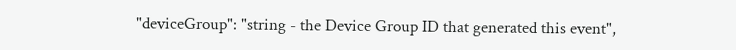"deviceGroup": "string - the Device Group ID that generated this event",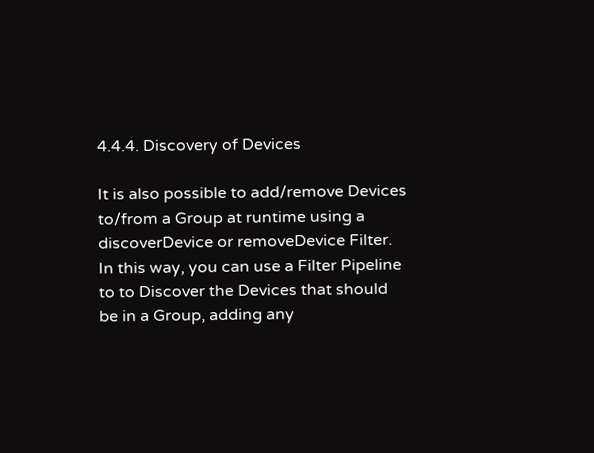4.4.4. Discovery of Devices

It is also possible to add/remove Devices to/from a Group at runtime using a discoverDevice or removeDevice Filter. In this way, you can use a Filter Pipeline to to Discover the Devices that should be in a Group, adding any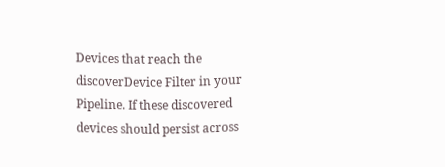Devices that reach the discoverDevice Filter in your Pipeline. If these discovered devices should persist across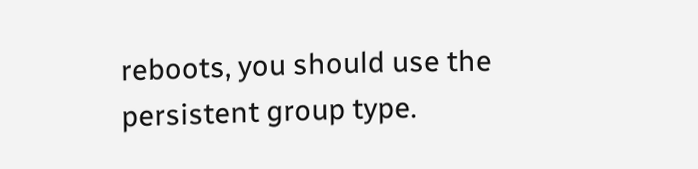reboots, you should use the persistent group type.